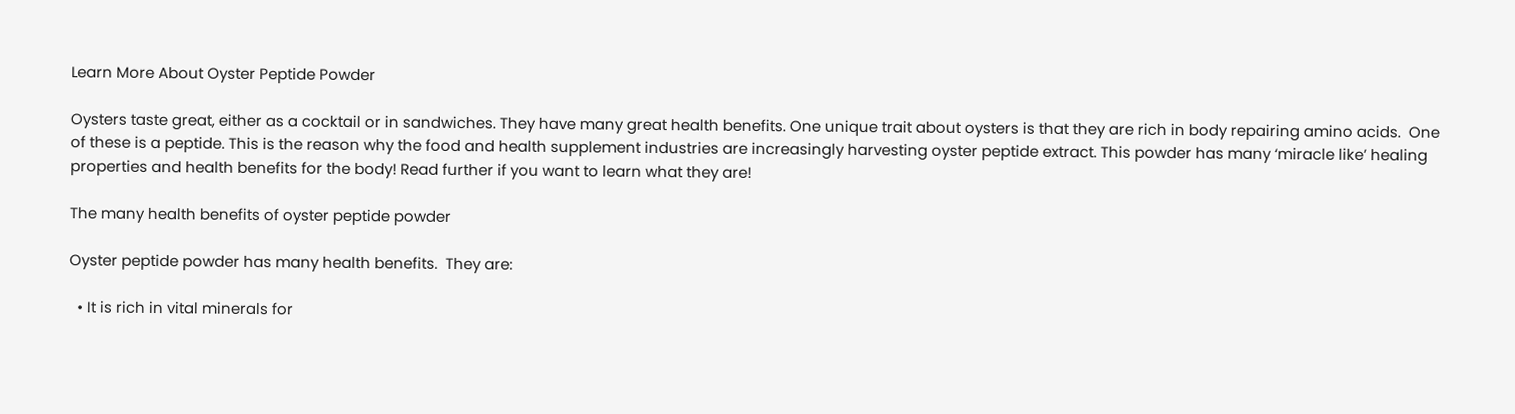Learn More About Oyster Peptide Powder

Oysters taste great, either as a cocktail or in sandwiches. They have many great health benefits. One unique trait about oysters is that they are rich in body repairing amino acids.  One of these is a peptide. This is the reason why the food and health supplement industries are increasingly harvesting oyster peptide extract. This powder has many ‘miracle like’ healing properties and health benefits for the body! Read further if you want to learn what they are!

The many health benefits of oyster peptide powder

Oyster peptide powder has many health benefits.  They are:

  • It is rich in vital minerals for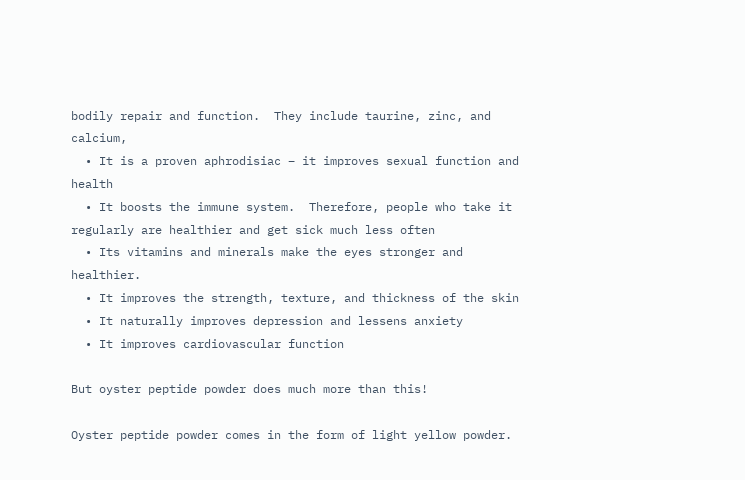bodily repair and function.  They include taurine, zinc, and calcium,
  • It is a proven aphrodisiac – it improves sexual function and health
  • It boosts the immune system.  Therefore, people who take it regularly are healthier and get sick much less often
  • Its vitamins and minerals make the eyes stronger and healthier.
  • It improves the strength, texture, and thickness of the skin
  • It naturally improves depression and lessens anxiety
  • It improves cardiovascular function

But oyster peptide powder does much more than this!

Oyster peptide powder comes in the form of light yellow powder.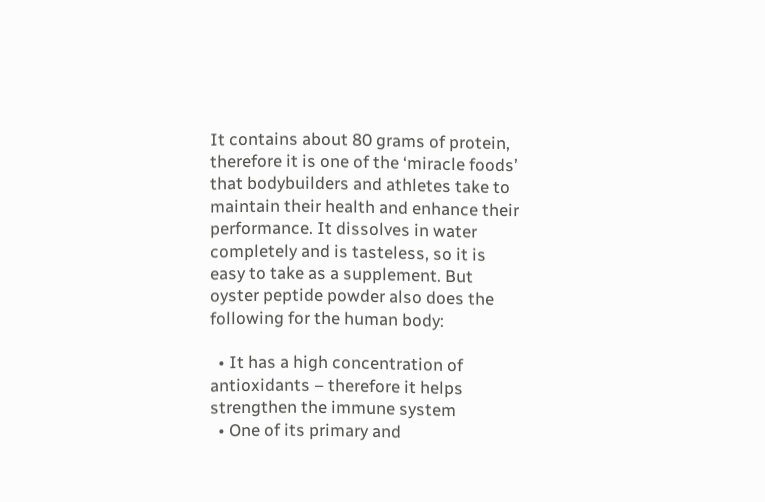It contains about 80 grams of protein, therefore it is one of the ‘miracle foods’ that bodybuilders and athletes take to maintain their health and enhance their performance. It dissolves in water completely and is tasteless, so it is easy to take as a supplement. But oyster peptide powder also does the following for the human body:

  • It has a high concentration of antioxidants – therefore it helps strengthen the immune system
  • One of its primary and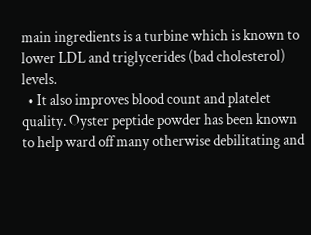main ingredients is a turbine which is known to lower LDL and triglycerides (bad cholesterol) levels.
  • It also improves blood count and platelet quality. Oyster peptide powder has been known to help ward off many otherwise debilitating and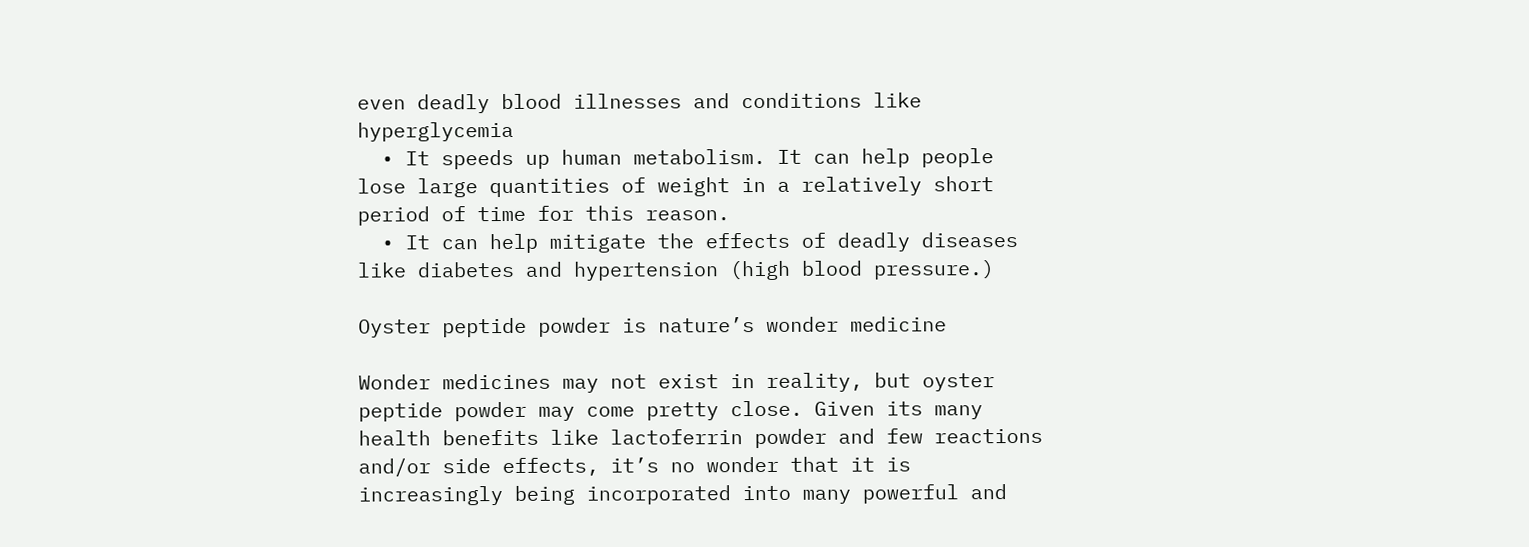even deadly blood illnesses and conditions like hyperglycemia
  • It speeds up human metabolism. It can help people lose large quantities of weight in a relatively short period of time for this reason.
  • It can help mitigate the effects of deadly diseases like diabetes and hypertension (high blood pressure.)

Oyster peptide powder is nature’s wonder medicine

Wonder medicines may not exist in reality, but oyster peptide powder may come pretty close. Given its many health benefits like lactoferrin powder and few reactions and/or side effects, it’s no wonder that it is increasingly being incorporated into many powerful and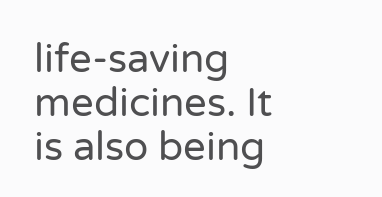life-saving medicines. It is also being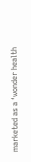marketed as a ‘wonder health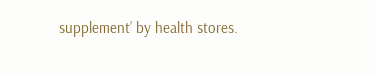supplement’ by health stores.